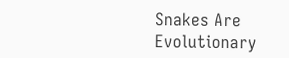Snakes Are Evolutionary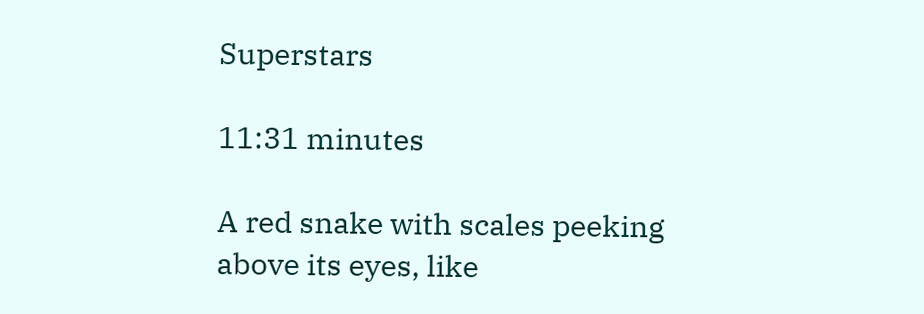Superstars

11:31 minutes

A red snake with scales peeking above its eyes, like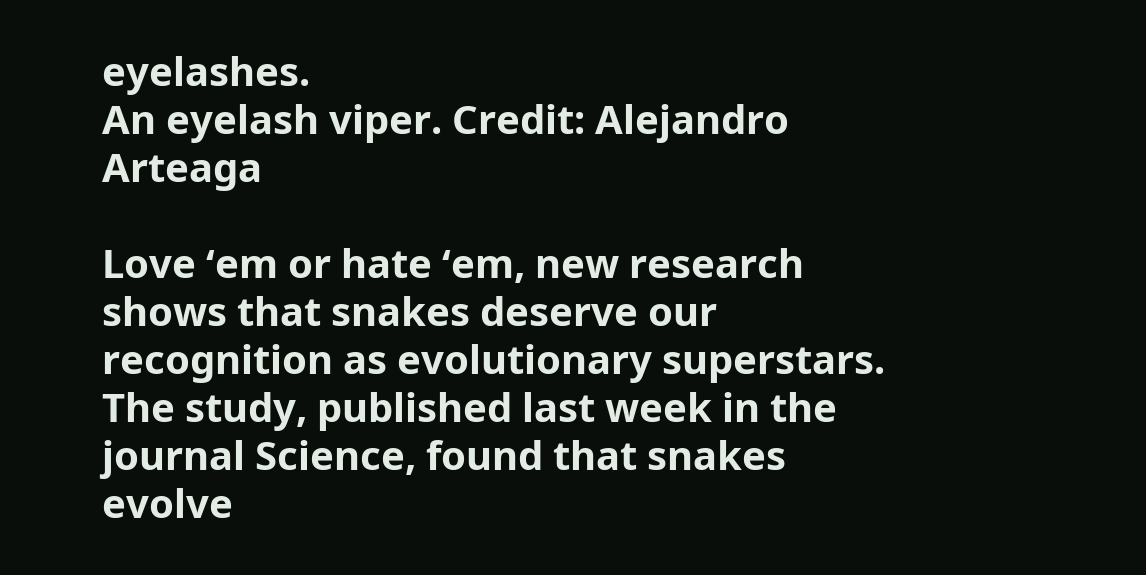eyelashes.
An eyelash viper. Credit: Alejandro Arteaga

Love ‘em or hate ‘em, new research shows that snakes deserve our recognition as evolutionary superstars. The study, published last week in the journal Science, found that snakes evolve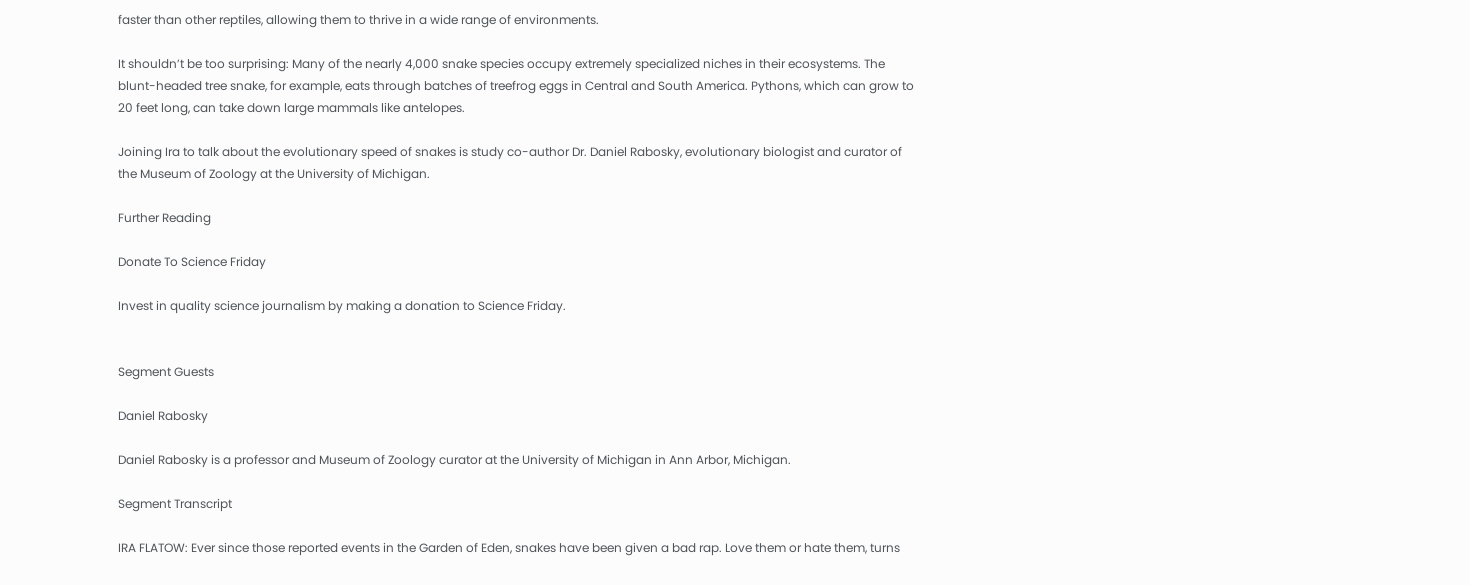faster than other reptiles, allowing them to thrive in a wide range of environments.

It shouldn’t be too surprising: Many of the nearly 4,000 snake species occupy extremely specialized niches in their ecosystems. The blunt-headed tree snake, for example, eats through batches of treefrog eggs in Central and South America. Pythons, which can grow to 20 feet long, can take down large mammals like antelopes.

Joining Ira to talk about the evolutionary speed of snakes is study co-author Dr. Daniel Rabosky, evolutionary biologist and curator of the Museum of Zoology at the University of Michigan.

Further Reading

Donate To Science Friday

Invest in quality science journalism by making a donation to Science Friday.


Segment Guests

Daniel Rabosky

Daniel Rabosky is a professor and Museum of Zoology curator at the University of Michigan in Ann Arbor, Michigan.

Segment Transcript

IRA FLATOW: Ever since those reported events in the Garden of Eden, snakes have been given a bad rap. Love them or hate them, turns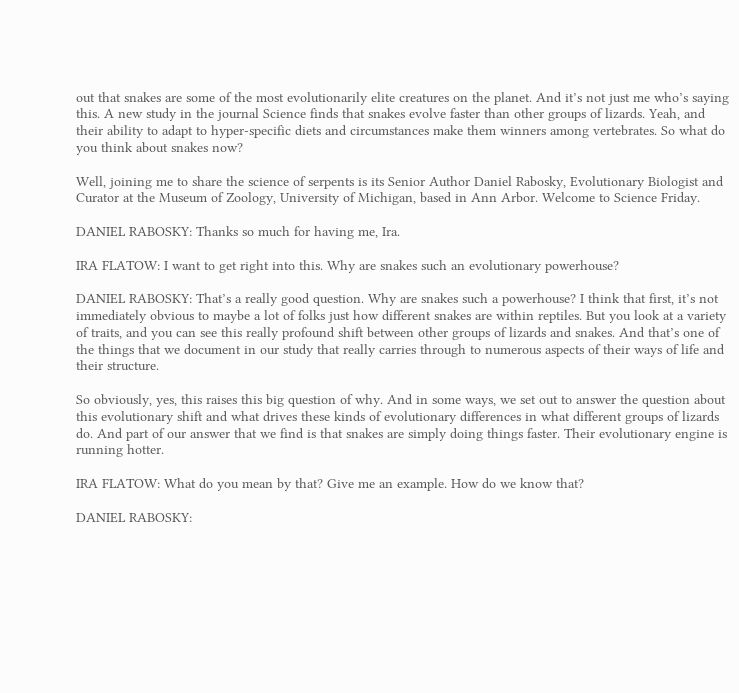out that snakes are some of the most evolutionarily elite creatures on the planet. And it’s not just me who’s saying this. A new study in the journal Science finds that snakes evolve faster than other groups of lizards. Yeah, and their ability to adapt to hyper-specific diets and circumstances make them winners among vertebrates. So what do you think about snakes now?

Well, joining me to share the science of serpents is its Senior Author Daniel Rabosky, Evolutionary Biologist and Curator at the Museum of Zoology, University of Michigan, based in Ann Arbor. Welcome to Science Friday.

DANIEL RABOSKY: Thanks so much for having me, Ira.

IRA FLATOW: I want to get right into this. Why are snakes such an evolutionary powerhouse?

DANIEL RABOSKY: That’s a really good question. Why are snakes such a powerhouse? I think that first, it’s not immediately obvious to maybe a lot of folks just how different snakes are within reptiles. But you look at a variety of traits, and you can see this really profound shift between other groups of lizards and snakes. And that’s one of the things that we document in our study that really carries through to numerous aspects of their ways of life and their structure.

So obviously, yes, this raises this big question of why. And in some ways, we set out to answer the question about this evolutionary shift and what drives these kinds of evolutionary differences in what different groups of lizards do. And part of our answer that we find is that snakes are simply doing things faster. Their evolutionary engine is running hotter.

IRA FLATOW: What do you mean by that? Give me an example. How do we know that?

DANIEL RABOSKY: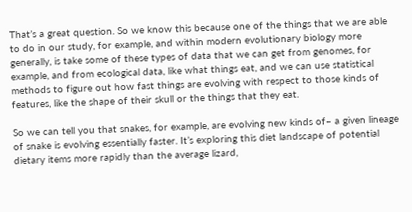That’s a great question. So we know this because one of the things that we are able to do in our study, for example, and within modern evolutionary biology more generally, is take some of these types of data that we can get from genomes, for example, and from ecological data, like what things eat, and we can use statistical methods to figure out how fast things are evolving with respect to those kinds of features, like the shape of their skull or the things that they eat.

So we can tell you that snakes, for example, are evolving new kinds of– a given lineage of snake is evolving essentially faster. It’s exploring this diet landscape of potential dietary items more rapidly than the average lizard,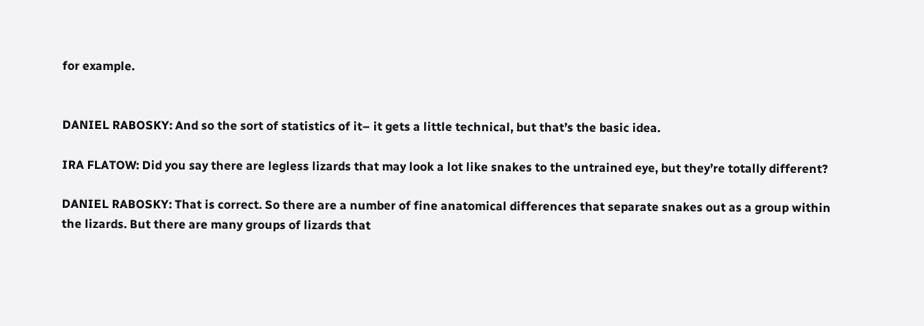for example.


DANIEL RABOSKY: And so the sort of statistics of it– it gets a little technical, but that’s the basic idea.

IRA FLATOW: Did you say there are legless lizards that may look a lot like snakes to the untrained eye, but they’re totally different?

DANIEL RABOSKY: That is correct. So there are a number of fine anatomical differences that separate snakes out as a group within the lizards. But there are many groups of lizards that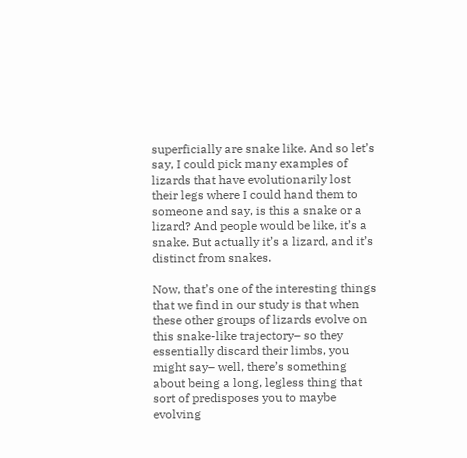superficially are snake like. And so let’s say, I could pick many examples of lizards that have evolutionarily lost their legs where I could hand them to someone and say, is this a snake or a lizard? And people would be like, it’s a snake. But actually it’s a lizard, and it’s distinct from snakes.

Now, that’s one of the interesting things that we find in our study is that when these other groups of lizards evolve on this snake-like trajectory– so they essentially discard their limbs, you might say– well, there’s something about being a long, legless thing that sort of predisposes you to maybe evolving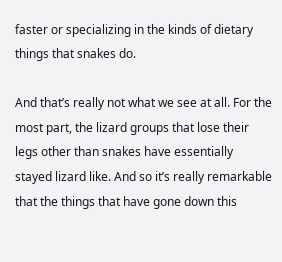faster or specializing in the kinds of dietary things that snakes do.

And that’s really not what we see at all. For the most part, the lizard groups that lose their legs other than snakes have essentially stayed lizard like. And so it’s really remarkable that the things that have gone down this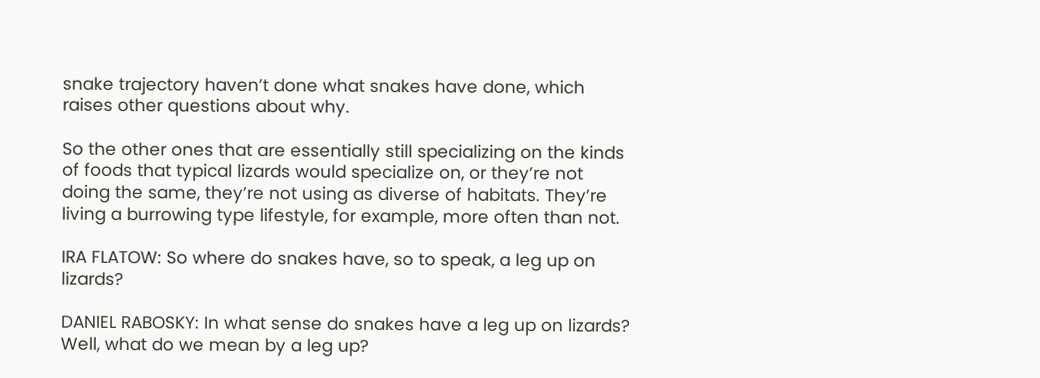snake trajectory haven’t done what snakes have done, which raises other questions about why.

So the other ones that are essentially still specializing on the kinds of foods that typical lizards would specialize on, or they’re not doing the same, they’re not using as diverse of habitats. They’re living a burrowing type lifestyle, for example, more often than not.

IRA FLATOW: So where do snakes have, so to speak, a leg up on lizards?

DANIEL RABOSKY: In what sense do snakes have a leg up on lizards? Well, what do we mean by a leg up?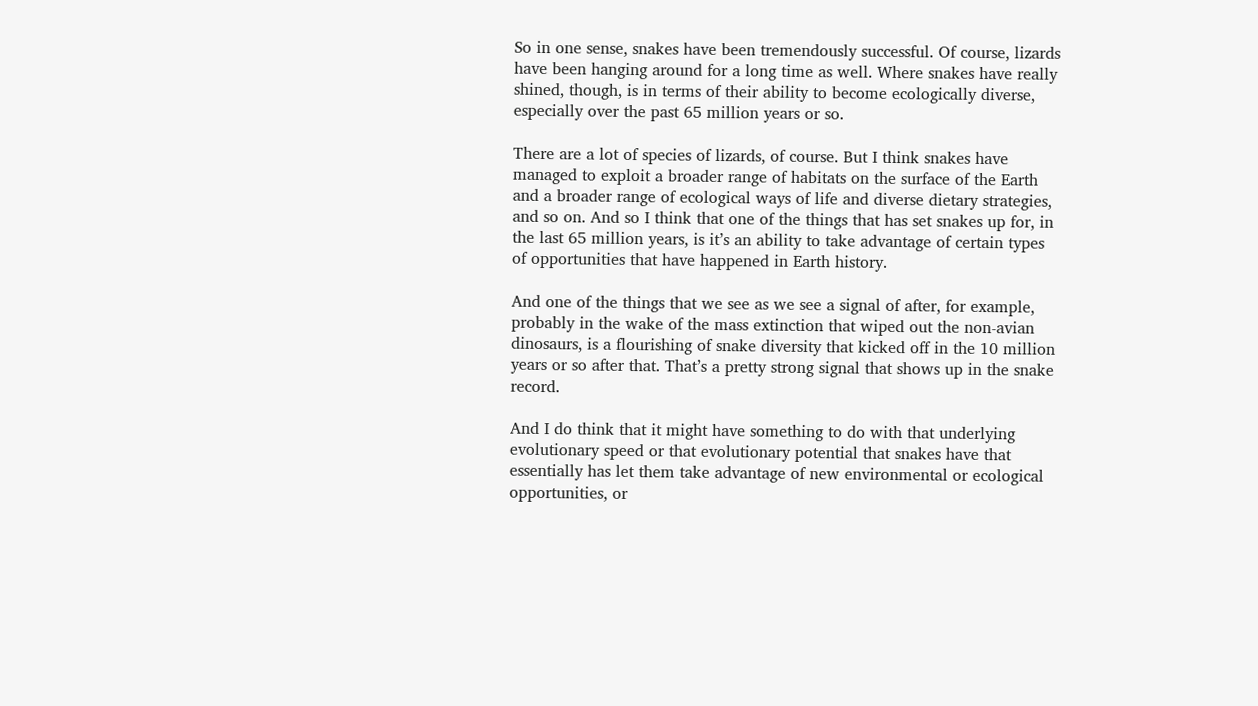So in one sense, snakes have been tremendously successful. Of course, lizards have been hanging around for a long time as well. Where snakes have really shined, though, is in terms of their ability to become ecologically diverse, especially over the past 65 million years or so.

There are a lot of species of lizards, of course. But I think snakes have managed to exploit a broader range of habitats on the surface of the Earth and a broader range of ecological ways of life and diverse dietary strategies, and so on. And so I think that one of the things that has set snakes up for, in the last 65 million years, is it’s an ability to take advantage of certain types of opportunities that have happened in Earth history.

And one of the things that we see as we see a signal of after, for example, probably in the wake of the mass extinction that wiped out the non-avian dinosaurs, is a flourishing of snake diversity that kicked off in the 10 million years or so after that. That’s a pretty strong signal that shows up in the snake record.

And I do think that it might have something to do with that underlying evolutionary speed or that evolutionary potential that snakes have that essentially has let them take advantage of new environmental or ecological opportunities, or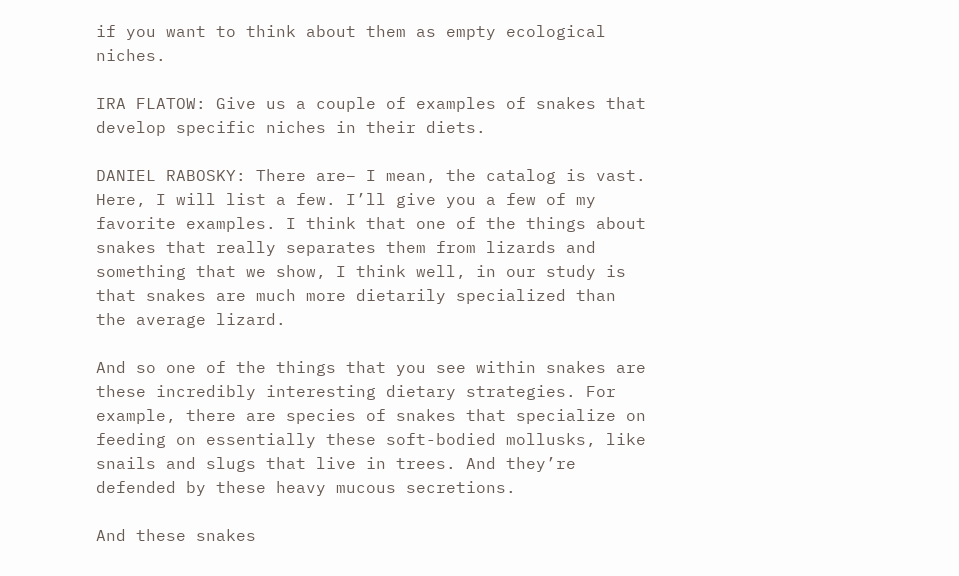if you want to think about them as empty ecological niches.

IRA FLATOW: Give us a couple of examples of snakes that develop specific niches in their diets.

DANIEL RABOSKY: There are– I mean, the catalog is vast. Here, I will list a few. I’ll give you a few of my favorite examples. I think that one of the things about snakes that really separates them from lizards and something that we show, I think well, in our study is that snakes are much more dietarily specialized than the average lizard.

And so one of the things that you see within snakes are these incredibly interesting dietary strategies. For example, there are species of snakes that specialize on feeding on essentially these soft-bodied mollusks, like snails and slugs that live in trees. And they’re defended by these heavy mucous secretions.

And these snakes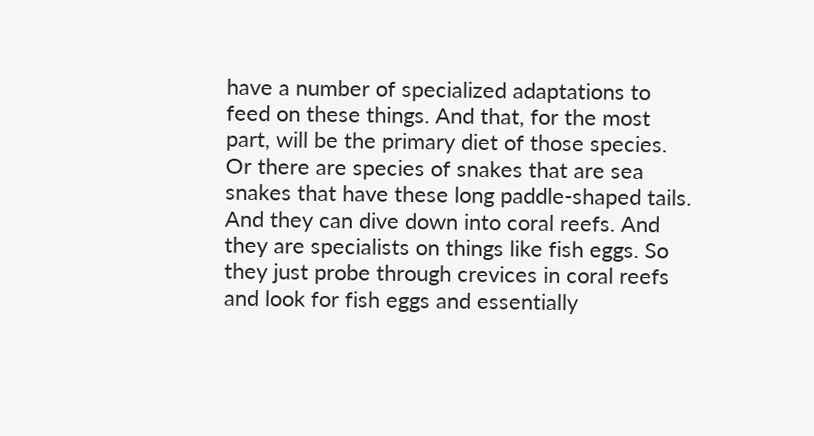have a number of specialized adaptations to feed on these things. And that, for the most part, will be the primary diet of those species. Or there are species of snakes that are sea snakes that have these long paddle-shaped tails. And they can dive down into coral reefs. And they are specialists on things like fish eggs. So they just probe through crevices in coral reefs and look for fish eggs and essentially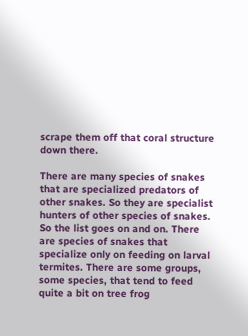scrape them off that coral structure down there.

There are many species of snakes that are specialized predators of other snakes. So they are specialist hunters of other species of snakes. So the list goes on and on. There are species of snakes that specialize only on feeding on larval termites. There are some groups, some species, that tend to feed quite a bit on tree frog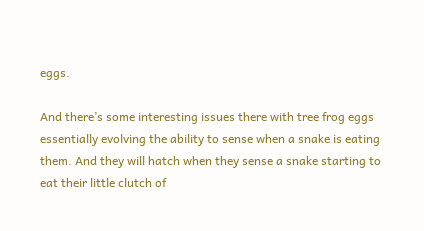eggs.

And there’s some interesting issues there with tree frog eggs essentially evolving the ability to sense when a snake is eating them. And they will hatch when they sense a snake starting to eat their little clutch of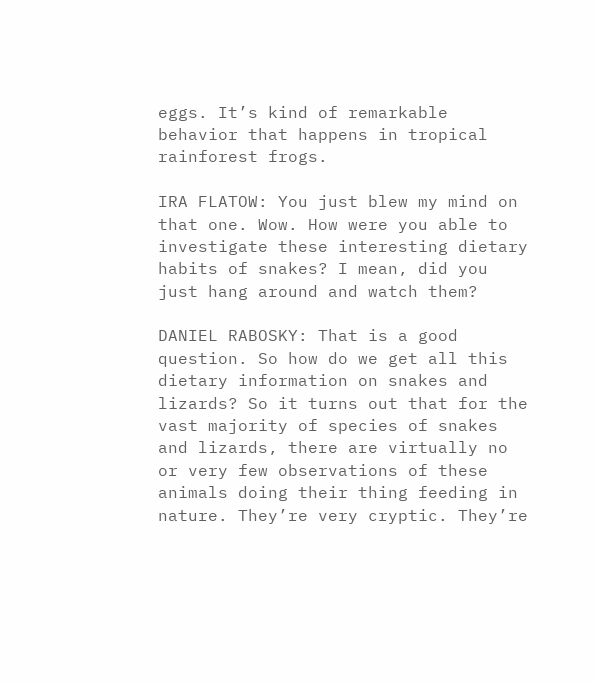eggs. It’s kind of remarkable behavior that happens in tropical rainforest frogs.

IRA FLATOW: You just blew my mind on that one. Wow. How were you able to investigate these interesting dietary habits of snakes? I mean, did you just hang around and watch them?

DANIEL RABOSKY: That is a good question. So how do we get all this dietary information on snakes and lizards? So it turns out that for the vast majority of species of snakes and lizards, there are virtually no or very few observations of these animals doing their thing feeding in nature. They’re very cryptic. They’re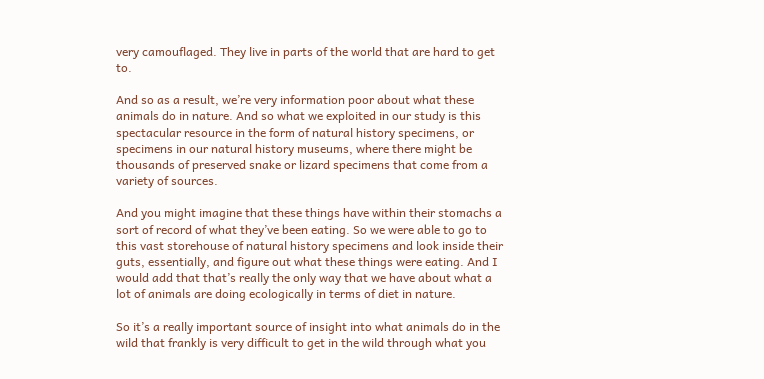very camouflaged. They live in parts of the world that are hard to get to.

And so as a result, we’re very information poor about what these animals do in nature. And so what we exploited in our study is this spectacular resource in the form of natural history specimens, or specimens in our natural history museums, where there might be thousands of preserved snake or lizard specimens that come from a variety of sources.

And you might imagine that these things have within their stomachs a sort of record of what they’ve been eating. So we were able to go to this vast storehouse of natural history specimens and look inside their guts, essentially, and figure out what these things were eating. And I would add that that’s really the only way that we have about what a lot of animals are doing ecologically in terms of diet in nature.

So it’s a really important source of insight into what animals do in the wild that frankly is very difficult to get in the wild through what you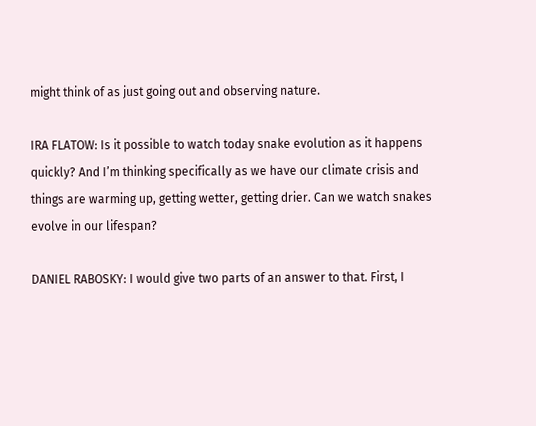might think of as just going out and observing nature.

IRA FLATOW: Is it possible to watch today snake evolution as it happens quickly? And I’m thinking specifically as we have our climate crisis and things are warming up, getting wetter, getting drier. Can we watch snakes evolve in our lifespan?

DANIEL RABOSKY: I would give two parts of an answer to that. First, I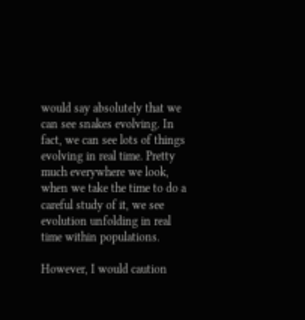would say absolutely that we can see snakes evolving. In fact, we can see lots of things evolving in real time. Pretty much everywhere we look, when we take the time to do a careful study of it, we see evolution unfolding in real time within populations.

However, I would caution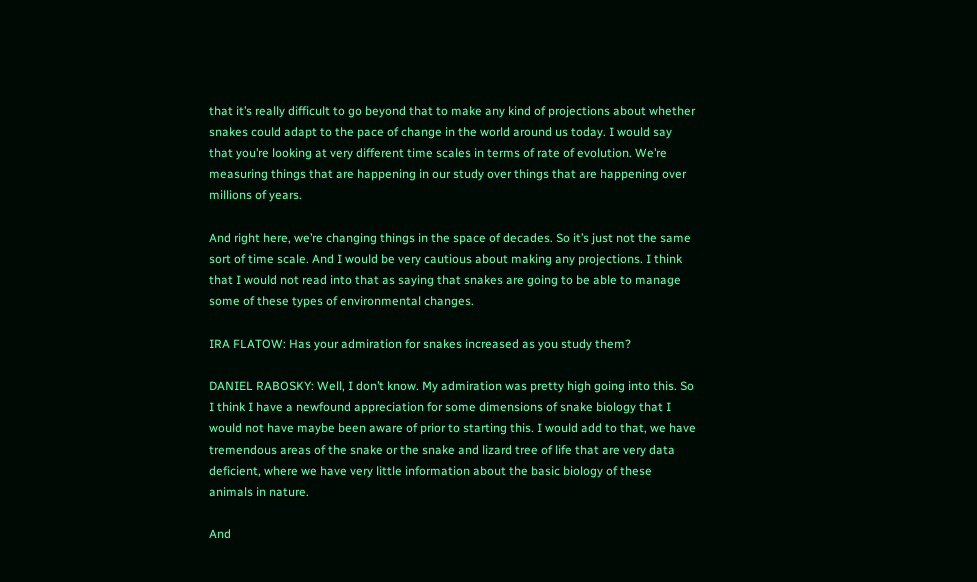that it’s really difficult to go beyond that to make any kind of projections about whether snakes could adapt to the pace of change in the world around us today. I would say that you’re looking at very different time scales in terms of rate of evolution. We’re measuring things that are happening in our study over things that are happening over millions of years.

And right here, we’re changing things in the space of decades. So it’s just not the same sort of time scale. And I would be very cautious about making any projections. I think that I would not read into that as saying that snakes are going to be able to manage some of these types of environmental changes.

IRA FLATOW: Has your admiration for snakes increased as you study them?

DANIEL RABOSKY: Well, I don’t know. My admiration was pretty high going into this. So I think I have a newfound appreciation for some dimensions of snake biology that I would not have maybe been aware of prior to starting this. I would add to that, we have tremendous areas of the snake or the snake and lizard tree of life that are very data deficient, where we have very little information about the basic biology of these animals in nature.

And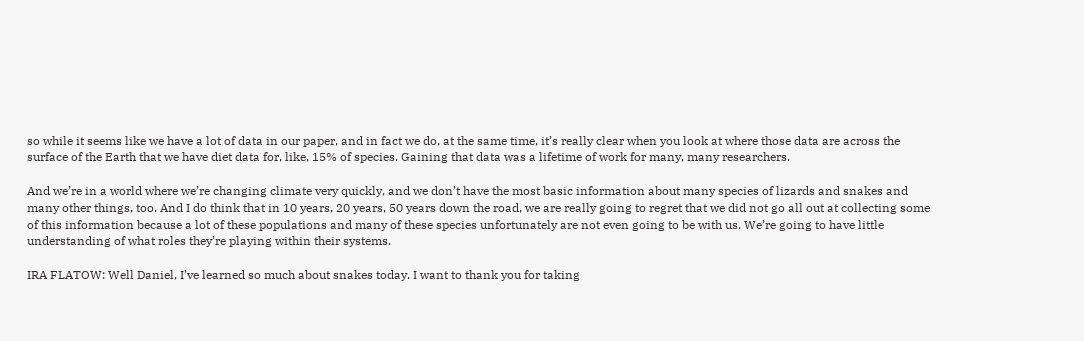so while it seems like we have a lot of data in our paper, and in fact we do, at the same time, it’s really clear when you look at where those data are across the surface of the Earth that we have diet data for, like, 15% of species. Gaining that data was a lifetime of work for many, many researchers.

And we’re in a world where we’re changing climate very quickly, and we don’t have the most basic information about many species of lizards and snakes and many other things, too. And I do think that in 10 years, 20 years, 50 years down the road, we are really going to regret that we did not go all out at collecting some of this information because a lot of these populations and many of these species unfortunately are not even going to be with us. We’re going to have little understanding of what roles they’re playing within their systems.

IRA FLATOW: Well Daniel, I’ve learned so much about snakes today. I want to thank you for taking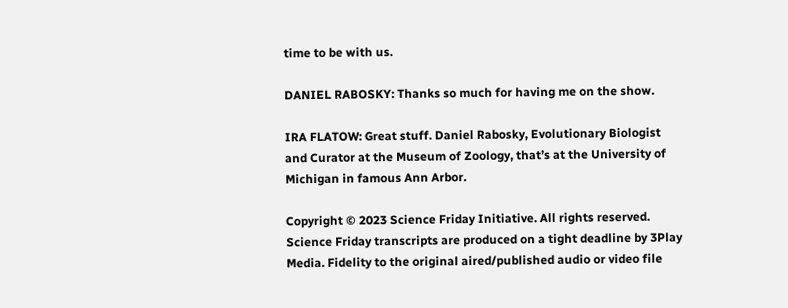time to be with us.

DANIEL RABOSKY: Thanks so much for having me on the show.

IRA FLATOW: Great stuff. Daniel Rabosky, Evolutionary Biologist and Curator at the Museum of Zoology, that’s at the University of Michigan in famous Ann Arbor.

Copyright © 2023 Science Friday Initiative. All rights reserved. Science Friday transcripts are produced on a tight deadline by 3Play Media. Fidelity to the original aired/published audio or video file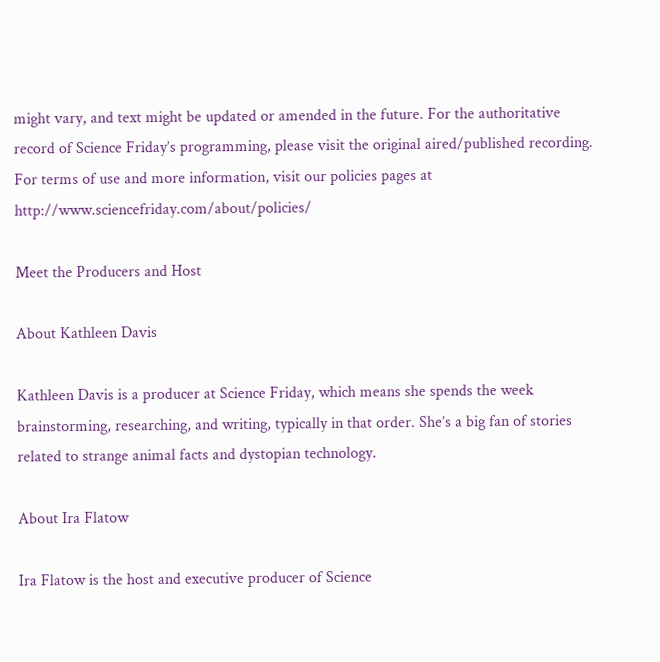might vary, and text might be updated or amended in the future. For the authoritative record of Science Friday’s programming, please visit the original aired/published recording. For terms of use and more information, visit our policies pages at http://www.sciencefriday.com/about/policies/

Meet the Producers and Host

About Kathleen Davis

Kathleen Davis is a producer at Science Friday, which means she spends the week brainstorming, researching, and writing, typically in that order. She’s a big fan of stories related to strange animal facts and dystopian technology.

About Ira Flatow

Ira Flatow is the host and executive producer of Science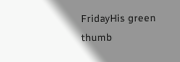FridayHis green thumb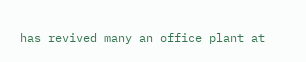has revived many an office plant at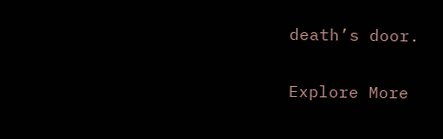death’s door.

Explore More